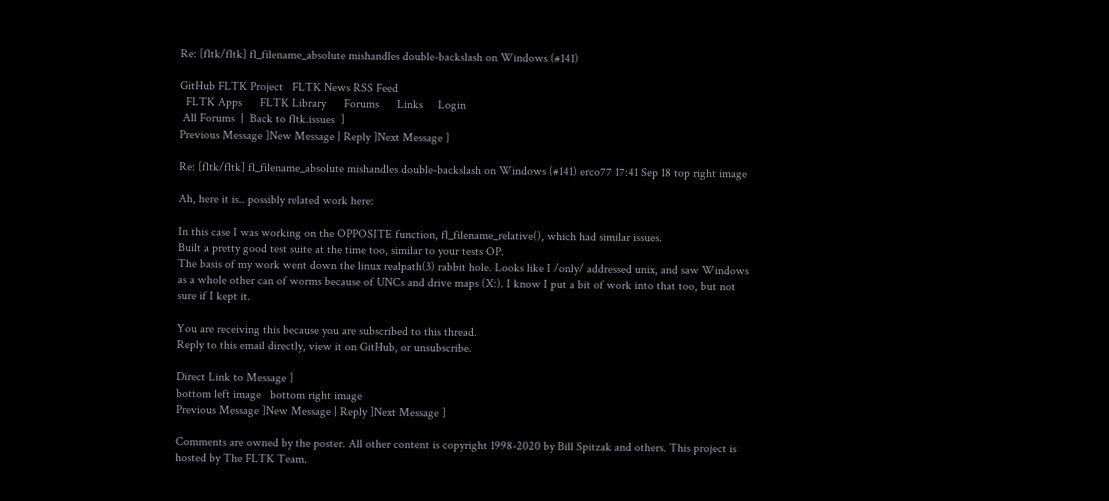Re: [fltk/fltk] fl_filename_absolute mishandles double-backslash on Windows (#141)

GitHub FLTK Project   FLTK News RSS Feed
  FLTK Apps      FLTK Library      Forums      Links     Login
 All Forums  |  Back to fltk.issues  ]
Previous Message ]New Message | Reply ]Next Message ]

Re: [fltk/fltk] fl_filename_absolute mishandles double-backslash on Windows (#141) erco77 17:41 Sep 18 top right image

Ah, here it is.. possibly related work here:

In this case I was working on the OPPOSITE function, fl_filename_relative(), which had similar issues.
Built a pretty good test suite at the time too, similar to your tests OP.
The basis of my work went down the linux realpath(3) rabbit hole. Looks like I /only/ addressed unix, and saw Windows as a whole other can of worms because of UNCs and drive maps (X:). I know I put a bit of work into that too, but not sure if I kept it.

You are receiving this because you are subscribed to this thread.
Reply to this email directly, view it on GitHub, or unsubscribe.

Direct Link to Message ]
bottom left image   bottom right image
Previous Message ]New Message | Reply ]Next Message ]

Comments are owned by the poster. All other content is copyright 1998-2020 by Bill Spitzak and others. This project is hosted by The FLTK Team.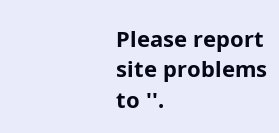Please report site problems to ''.